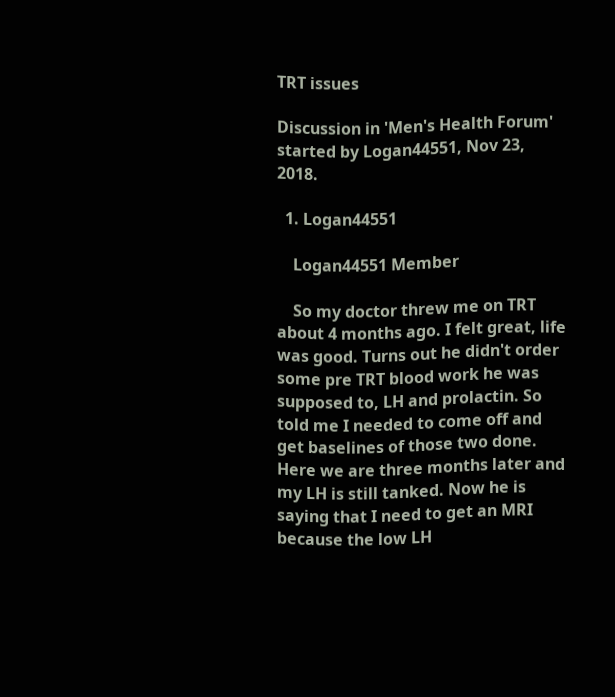TRT issues

Discussion in 'Men's Health Forum' started by Logan44551, Nov 23, 2018.

  1. Logan44551

    Logan44551 Member

    So my doctor threw me on TRT about 4 months ago. I felt great, life was good. Turns out he didn't order some pre TRT blood work he was supposed to, LH and prolactin. So told me I needed to come off and get baselines of those two done. Here we are three months later and my LH is still tanked. Now he is saying that I need to get an MRI because the low LH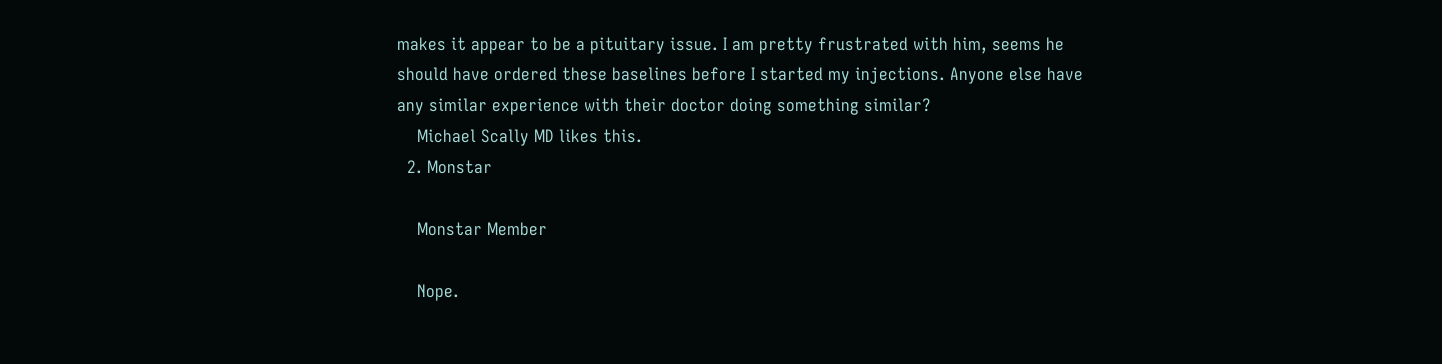makes it appear to be a pituitary issue. I am pretty frustrated with him, seems he should have ordered these baselines before I started my injections. Anyone else have any similar experience with their doctor doing something similar?
    Michael Scally MD likes this.
  2. Monstar

    Monstar Member

    Nope.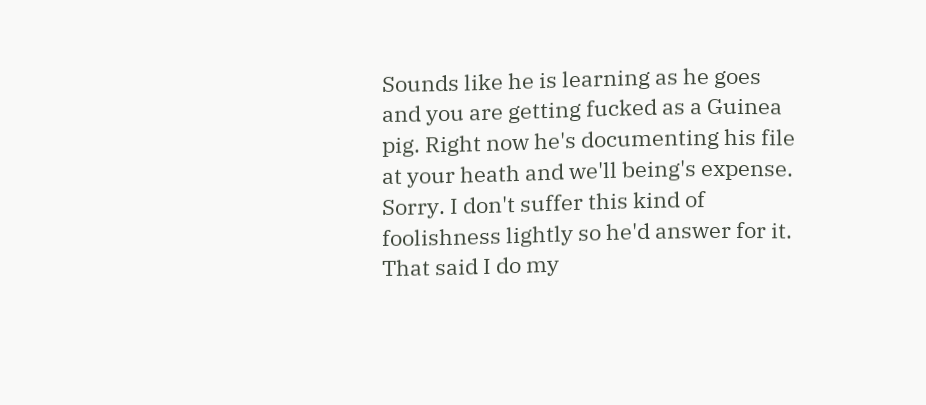Sounds like he is learning as he goes and you are getting fucked as a Guinea pig. Right now he's documenting his file at your heath and we'll being's expense. Sorry. I don't suffer this kind of foolishness lightly so he'd answer for it. That said I do my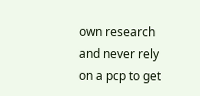own research and never rely on a pcp to get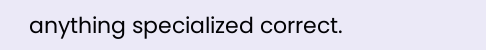anything specialized correct.